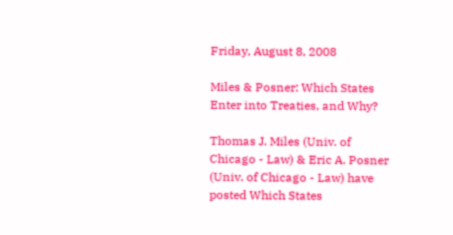Friday, August 8, 2008

Miles & Posner: Which States Enter into Treaties, and Why?

Thomas J. Miles (Univ. of Chicago - Law) & Eric A. Posner (Univ. of Chicago - Law) have posted Which States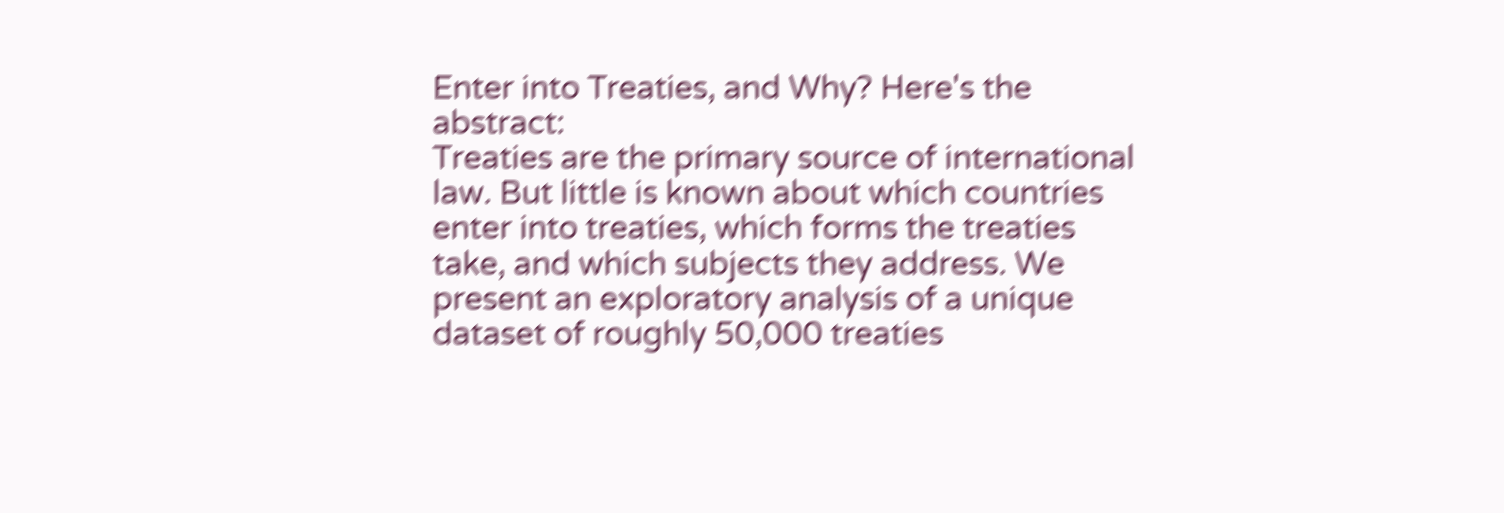Enter into Treaties, and Why? Here's the abstract:
Treaties are the primary source of international law. But little is known about which countries enter into treaties, which forms the treaties take, and which subjects they address. We present an exploratory analysis of a unique dataset of roughly 50,000 treaties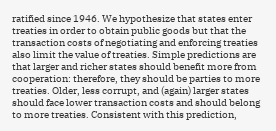ratified since 1946. We hypothesize that states enter treaties in order to obtain public goods but that the transaction costs of negotiating and enforcing treaties also limit the value of treaties. Simple predictions are that larger and richer states should benefit more from cooperation: therefore, they should be parties to more treaties. Older, less corrupt, and (again) larger states should face lower transaction costs and should belong to more treaties. Consistent with this prediction,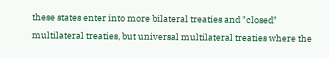these states enter into more bilateral treaties and "closed" multilateral treaties, but universal multilateral treaties where the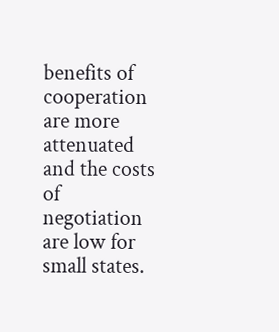benefits of cooperation are more attenuated and the costs of negotiation are low for small states.